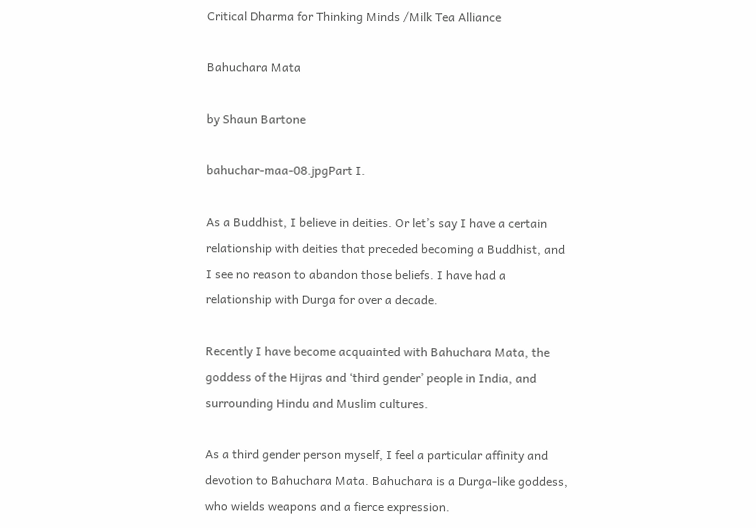Critical Dharma for Thinking Minds /Milk Tea Alliance

Bahuchara Mata

by Shaun Bartone

bahuchar-maa-08.jpgPart I.

As a Buddhist, I believe in deities. Or let’s say I have a certain relationship with deities that preceded becoming a Buddhist, and I see no reason to abandon those beliefs. I have had a relationship with Durga for over a decade.

Recently I have become acquainted with Bahuchara Mata, the goddess of the Hijras and ‘third gender’ people in India, and surrounding Hindu and Muslim cultures.

As a third gender person myself, I feel a particular affinity and devotion to Bahuchara Mata. Bahuchara is a Durga-like goddess, who wields weapons and a fierce expression.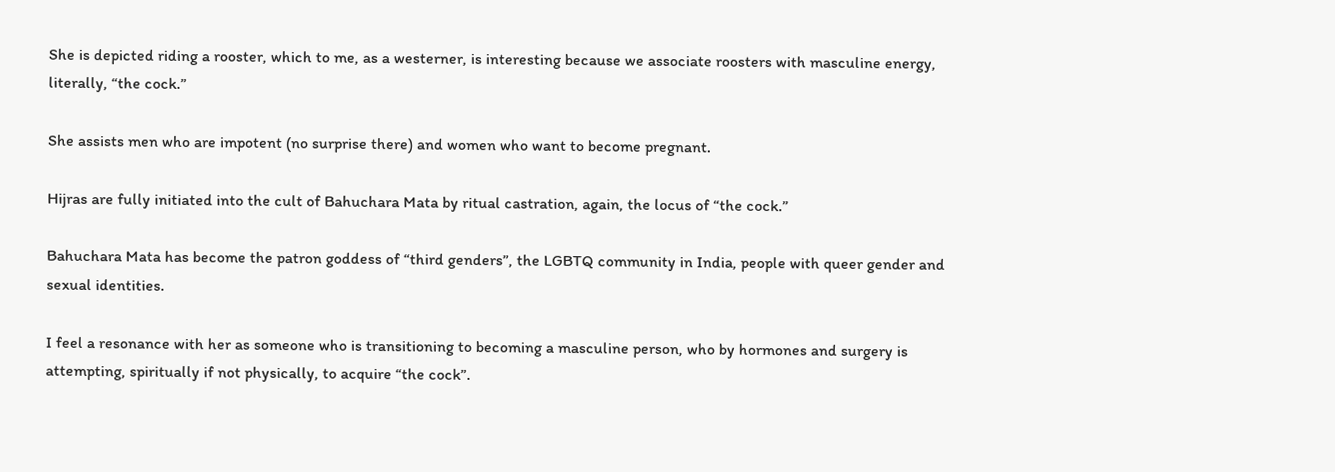She is depicted riding a rooster, which to me, as a westerner, is interesting because we associate roosters with masculine energy, literally, “the cock.”

She assists men who are impotent (no surprise there) and women who want to become pregnant.

Hijras are fully initiated into the cult of Bahuchara Mata by ritual castration, again, the locus of “the cock.”

Bahuchara Mata has become the patron goddess of “third genders”, the LGBTQ community in India, people with queer gender and sexual identities.

I feel a resonance with her as someone who is transitioning to becoming a masculine person, who by hormones and surgery is attempting, spiritually if not physically, to acquire “the cock”.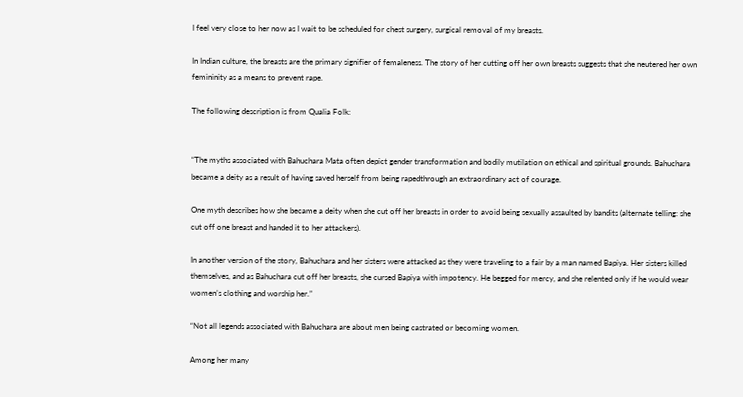I feel very close to her now as I wait to be scheduled for chest surgery, surgical removal of my breasts.

In Indian culture, the breasts are the primary signifier of femaleness. The story of her cutting off her own breasts suggests that she neutered her own femininity as a means to prevent rape.

The following description is from Qualia Folk:


“The myths associated with Bahuchara Mata often depict gender transformation and bodily mutilation on ethical and spiritual grounds. Bahuchara became a deity as a result of having saved herself from being rapedthrough an extraordinary act of courage.

One myth describes how she became a deity when she cut off her breasts in order to avoid being sexually assaulted by bandits (alternate telling: she cut off one breast and handed it to her attackers).

In another version of the story, Bahuchara and her sisters were attacked as they were traveling to a fair by a man named Bapiya. Her sisters killed themselves, and as Bahuchara cut off her breasts, she cursed Bapiya with impotency. He begged for mercy, and she relented only if he would wear women’s clothing and worship her.”

“Not all legends associated with Bahuchara are about men being castrated or becoming women.

Among her many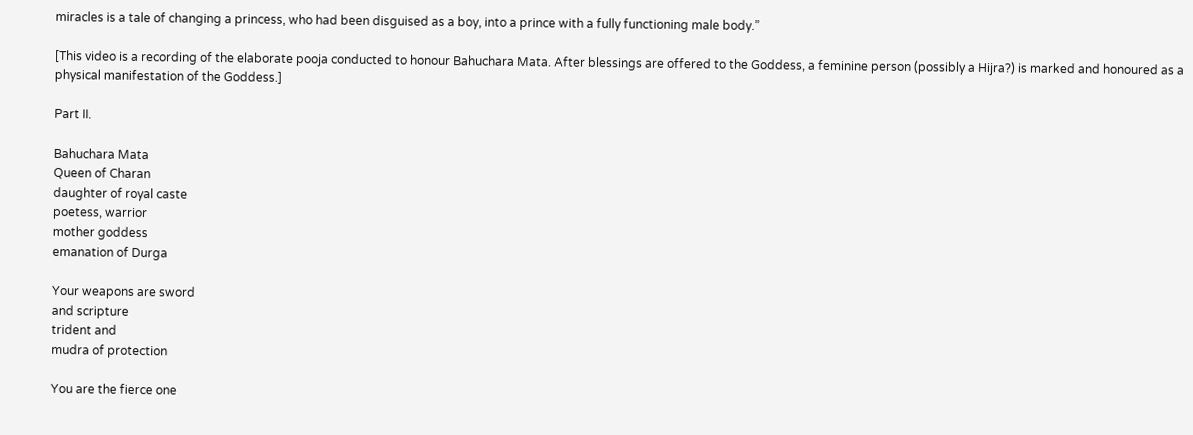miracles is a tale of changing a princess, who had been disguised as a boy, into a prince with a fully functioning male body.”

[This video is a recording of the elaborate pooja conducted to honour Bahuchara Mata. After blessings are offered to the Goddess, a feminine person (possibly a Hijra?) is marked and honoured as a physical manifestation of the Goddess.]

Part II.

Bahuchara Mata
Queen of Charan
daughter of royal caste
poetess, warrior
mother goddess
emanation of Durga

Your weapons are sword
and scripture
trident and
mudra of protection

You are the fierce one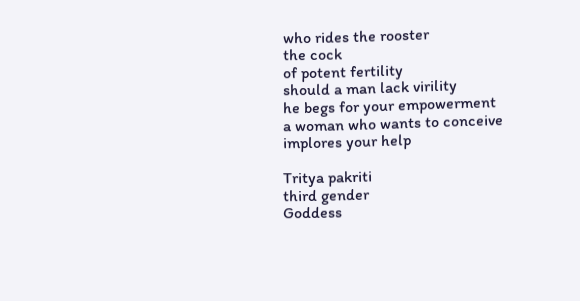who rides the rooster
the cock
of potent fertility
should a man lack virility
he begs for your empowerment
a woman who wants to conceive
implores your help

Tritya pakriti
third gender
Goddess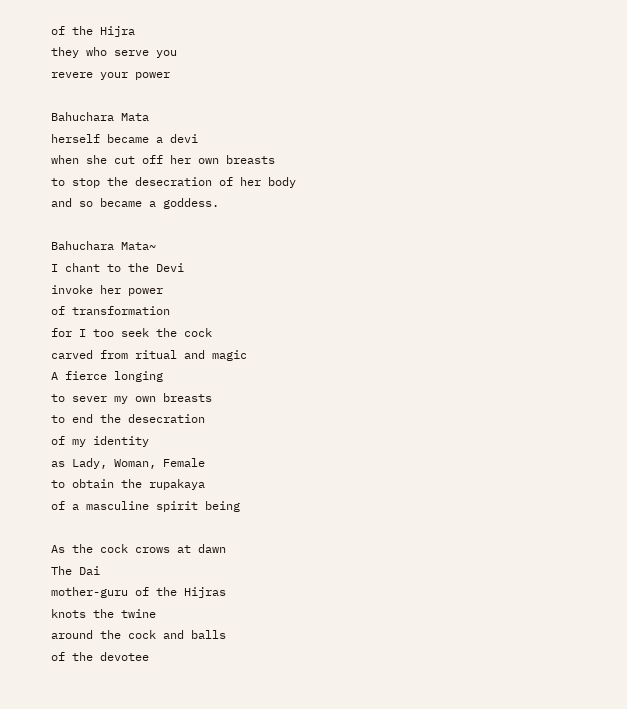of the Hijra
they who serve you
revere your power

Bahuchara Mata
herself became a devi
when she cut off her own breasts
to stop the desecration of her body
and so became a goddess.

Bahuchara Mata~
I chant to the Devi
invoke her power
of transformation
for I too seek the cock
carved from ritual and magic
A fierce longing
to sever my own breasts
to end the desecration
of my identity
as Lady, Woman, Female
to obtain the rupakaya
of a masculine spirit being

As the cock crows at dawn
The Dai
mother-guru of the Hijras
knots the twine
around the cock and balls
of the devotee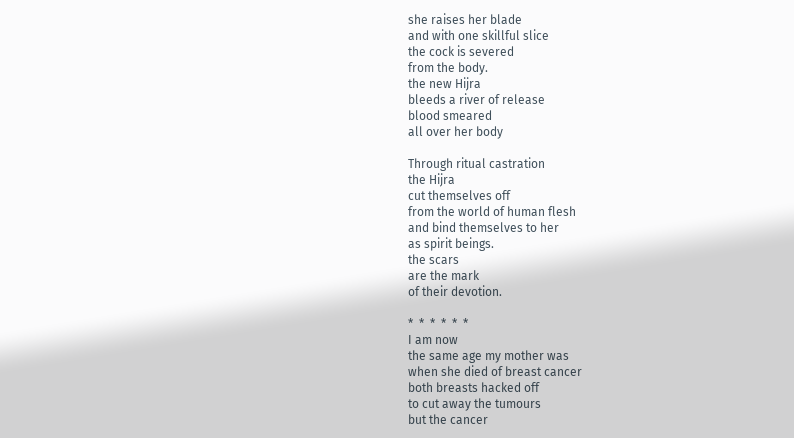she raises her blade
and with one skillful slice
the cock is severed
from the body.
the new Hijra
bleeds a river of release
blood smeared
all over her body

Through ritual castration
the Hijra
cut themselves off
from the world of human flesh
and bind themselves to her
as spirit beings.
the scars
are the mark
of their devotion.

*  *  *  *  *  *
I am now
the same age my mother was
when she died of breast cancer
both breasts hacked off
to cut away the tumours
but the cancer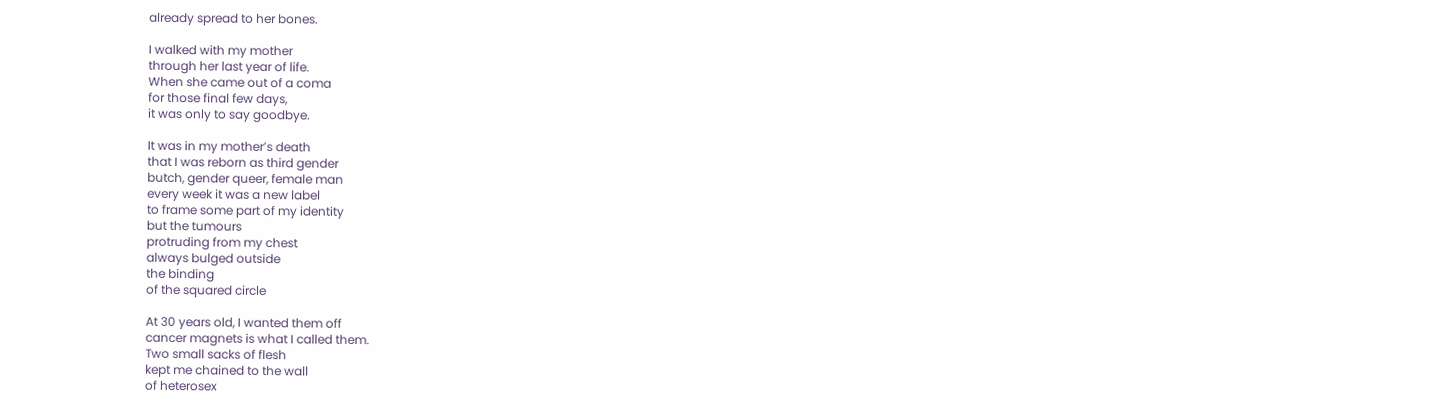already spread to her bones.

I walked with my mother
through her last year of life.
When she came out of a coma
for those final few days,
it was only to say goodbye.

It was in my mother’s death
that I was reborn as third gender
butch, gender queer, female man
every week it was a new label
to frame some part of my identity
but the tumours
protruding from my chest
always bulged outside
the binding
of the squared circle

At 30 years old, I wanted them off
cancer magnets is what I called them.
Two small sacks of flesh
kept me chained to the wall
of heterosex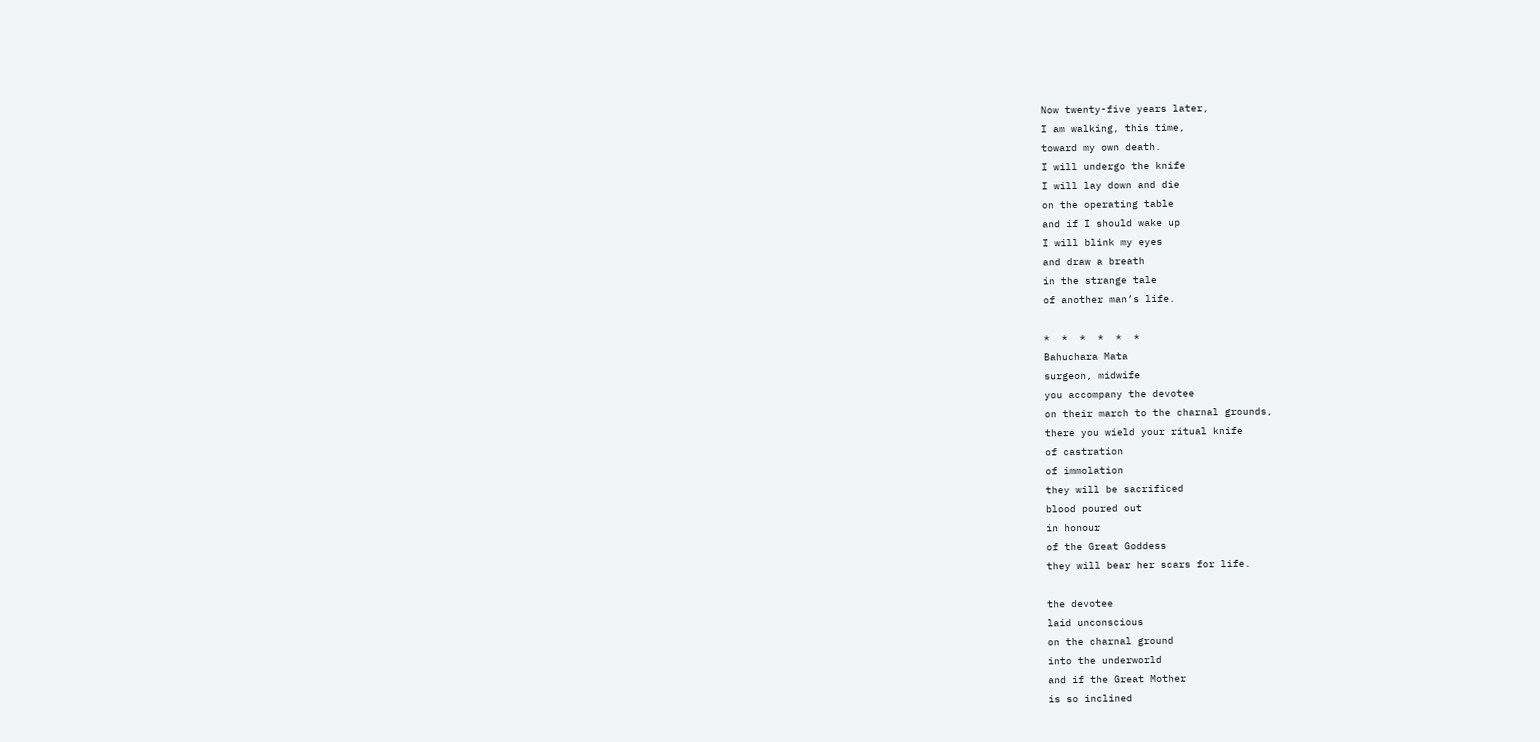Now twenty-five years later,
I am walking, this time,
toward my own death.
I will undergo the knife
I will lay down and die
on the operating table
and if I should wake up
I will blink my eyes
and draw a breath
in the strange tale
of another man’s life.

*  *  *  *  *  *
Bahuchara Mata
surgeon, midwife
you accompany the devotee
on their march to the charnal grounds,
there you wield your ritual knife
of castration
of immolation
they will be sacrificed
blood poured out
in honour
of the Great Goddess
they will bear her scars for life.

the devotee
laid unconscious
on the charnal ground
into the underworld
and if the Great Mother
is so inclined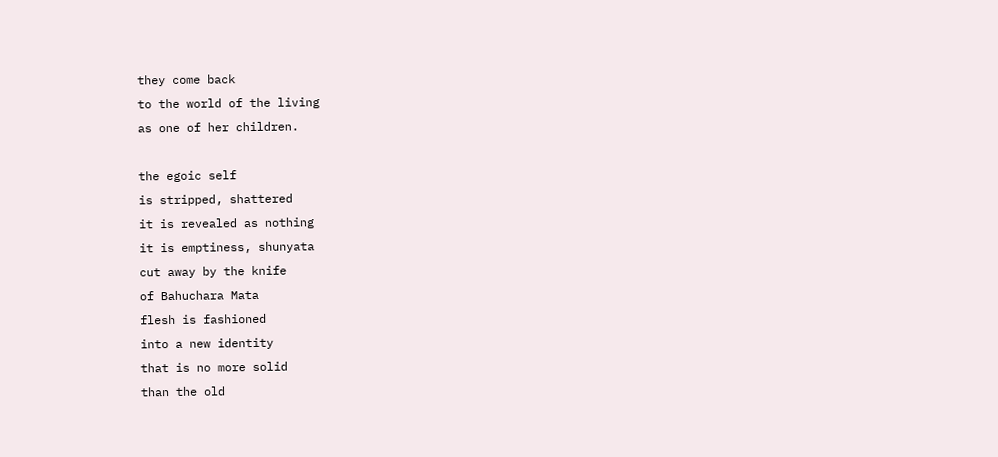they come back
to the world of the living
as one of her children.

the egoic self
is stripped, shattered
it is revealed as nothing
it is emptiness, shunyata
cut away by the knife
of Bahuchara Mata
flesh is fashioned
into a new identity
that is no more solid
than the old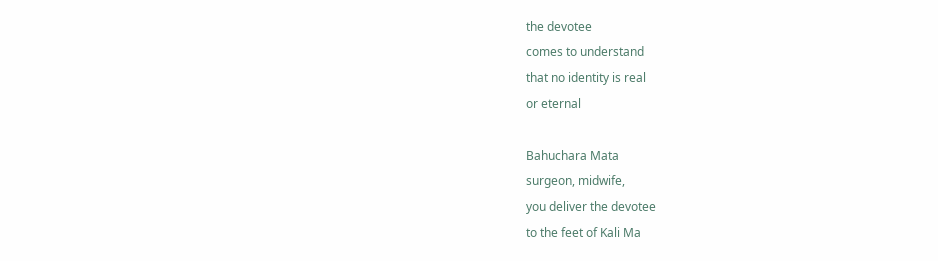the devotee
comes to understand
that no identity is real
or eternal

Bahuchara Mata
surgeon, midwife,
you deliver the devotee
to the feet of Kali Ma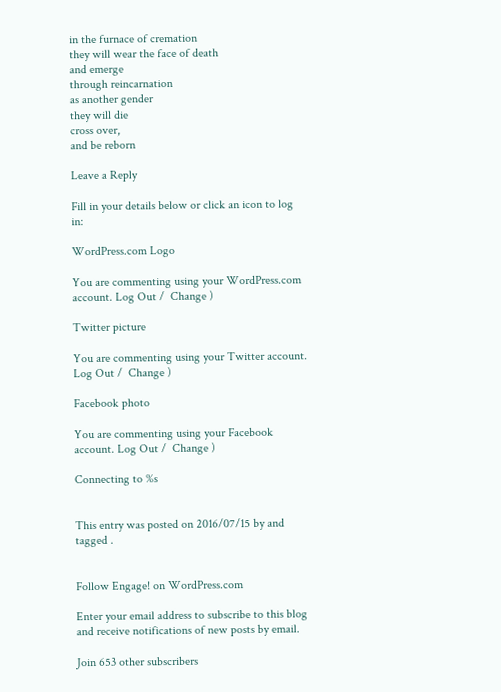in the furnace of cremation
they will wear the face of death
and emerge
through reincarnation
as another gender
they will die
cross over,
and be reborn

Leave a Reply

Fill in your details below or click an icon to log in:

WordPress.com Logo

You are commenting using your WordPress.com account. Log Out /  Change )

Twitter picture

You are commenting using your Twitter account. Log Out /  Change )

Facebook photo

You are commenting using your Facebook account. Log Out /  Change )

Connecting to %s


This entry was posted on 2016/07/15 by and tagged .


Follow Engage! on WordPress.com

Enter your email address to subscribe to this blog and receive notifications of new posts by email.

Join 653 other subscribers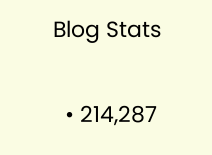Blog Stats

  • 214,287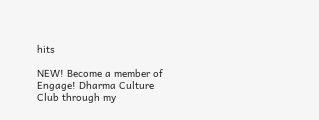hits

NEW! Become a member of Engage! Dharma Culture Club through my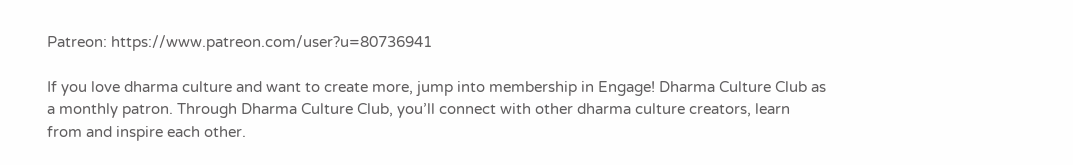Patreon: https://www.patreon.com/user?u=80736941

If you love dharma culture and want to create more, jump into membership in Engage! Dharma Culture Club as a monthly patron. Through Dharma Culture Club, you’ll connect with other dharma culture creators, learn from and inspire each other.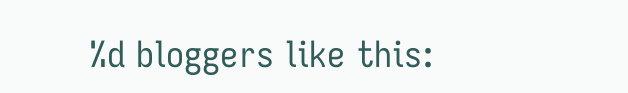%d bloggers like this: